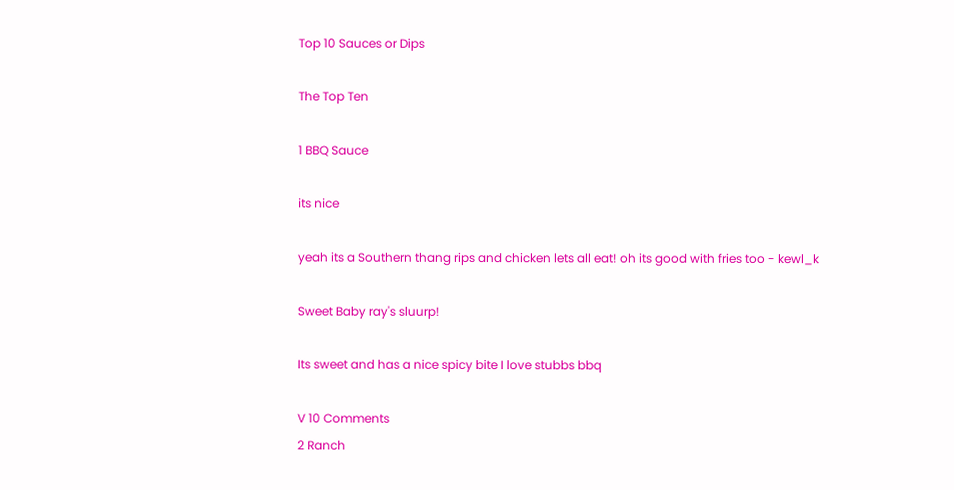Top 10 Sauces or Dips

The Top Ten

1 BBQ Sauce

its nice

yeah its a Southern thang rips and chicken lets all eat! oh its good with fries too - kewl_k

Sweet Baby ray's sluurp!

Its sweet and has a nice spicy bite I love stubbs bbq

V 10 Comments
2 Ranch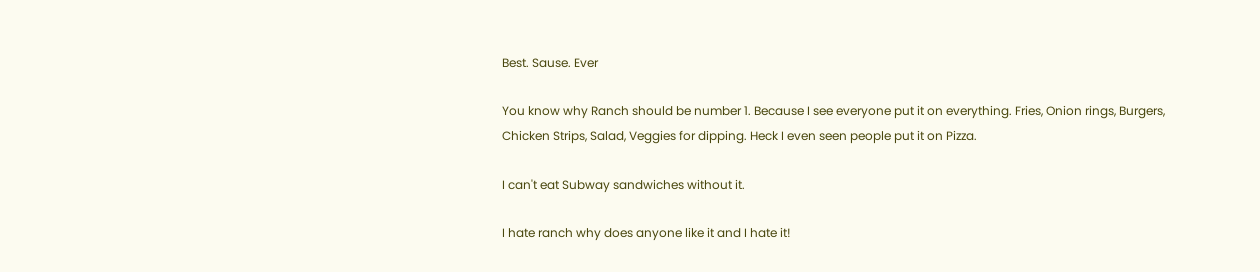Best. Sause. Ever

You know why Ranch should be number 1. Because I see everyone put it on everything. Fries, Onion rings, Burgers, Chicken Strips, Salad, Veggies for dipping. Heck I even seen people put it on Pizza.

I can't eat Subway sandwiches without it.

I hate ranch why does anyone like it and I hate it!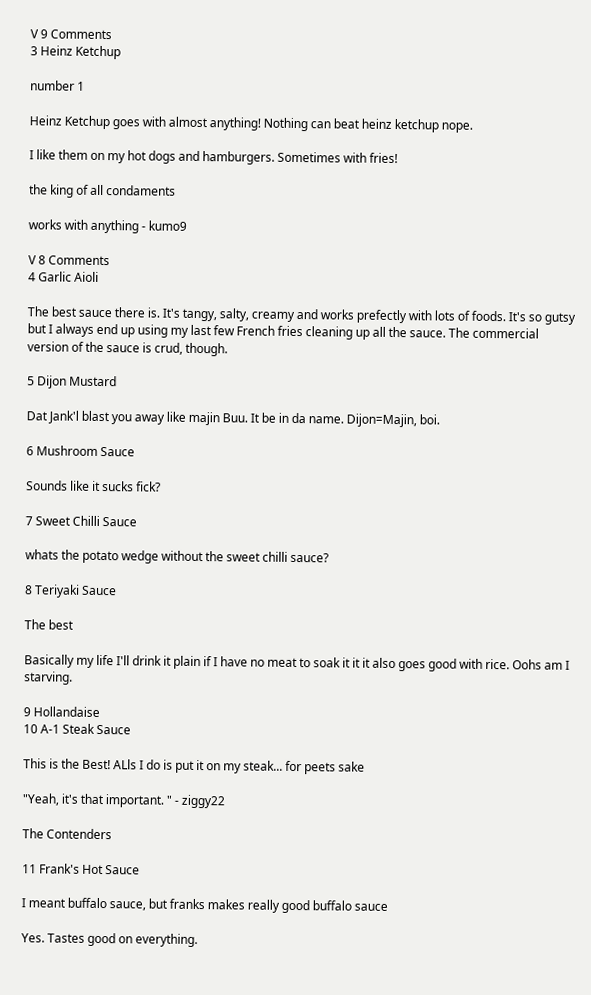V 9 Comments
3 Heinz Ketchup

number 1

Heinz Ketchup goes with almost anything! Nothing can beat heinz ketchup nope.

I like them on my hot dogs and hamburgers. Sometimes with fries!

the king of all condaments

works with anything - kumo9

V 8 Comments
4 Garlic Aioli

The best sauce there is. It's tangy, salty, creamy and works prefectly with lots of foods. It's so gutsy but I always end up using my last few French fries cleaning up all the sauce. The commercial version of the sauce is crud, though.

5 Dijon Mustard

Dat Jank'l blast you away like majin Buu. It be in da name. Dijon=Majin, boi.

6 Mushroom Sauce

Sounds like it sucks fick?

7 Sweet Chilli Sauce

whats the potato wedge without the sweet chilli sauce?

8 Teriyaki Sauce

The best

Basically my life I'll drink it plain if I have no meat to soak it it it also goes good with rice. Oohs am I starving.

9 Hollandaise
10 A-1 Steak Sauce

This is the Best! ALls I do is put it on my steak... for peets sake

"Yeah, it's that important. " - ziggy22

The Contenders

11 Frank's Hot Sauce

I meant buffalo sauce, but franks makes really good buffalo sauce

Yes. Tastes good on everything.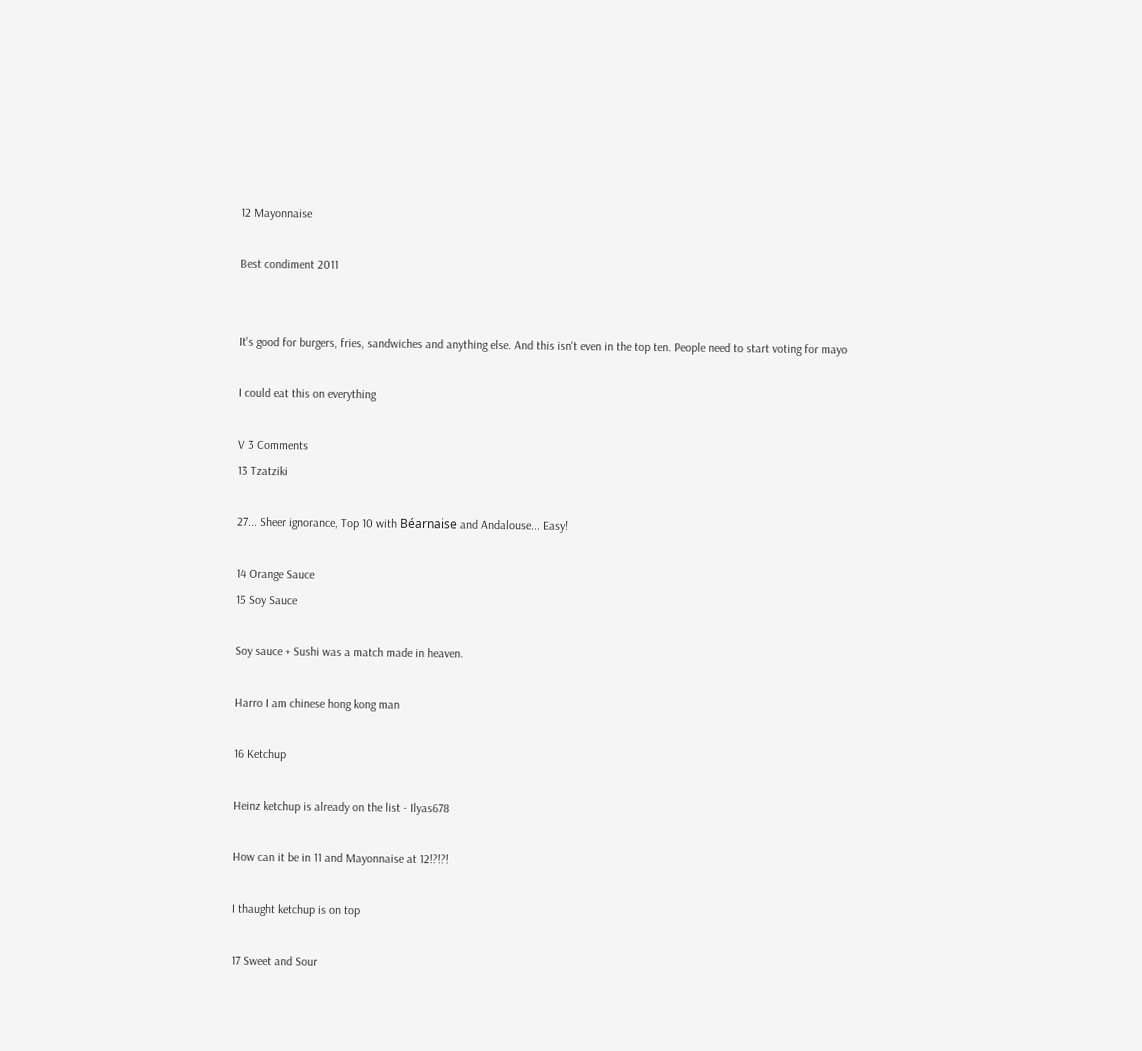12 Mayonnaise

Best condiment 2011


It's good for burgers, fries, sandwiches and anything else. And this isn't even in the top ten. People need to start voting for mayo

I could eat this on everything

V 3 Comments
13 Tzatziki

27... Sheer ignorance, Top 10 with Béarnaise and Andalouse... Easy!

14 Orange Sauce
15 Soy Sauce

Soy sauce + Sushi was a match made in heaven.

Harro I am chinese hong kong man

16 Ketchup

Heinz ketchup is already on the list - Ilyas678

How can it be in 11 and Mayonnaise at 12!?!?!

I thaught ketchup is on top

17 Sweet and Sour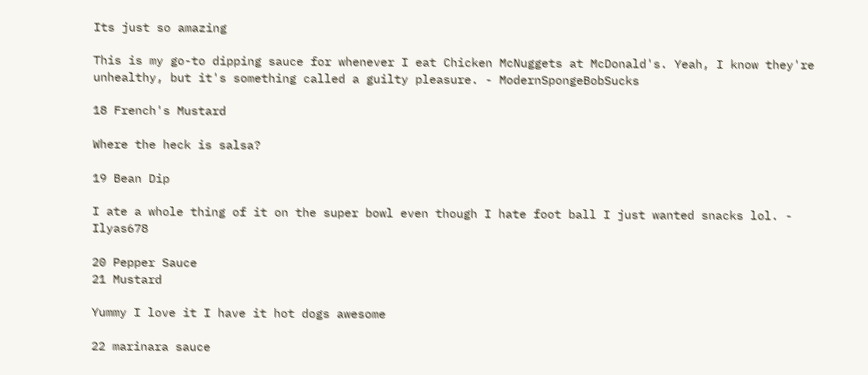Its just so amazing

This is my go-to dipping sauce for whenever I eat Chicken McNuggets at McDonald's. Yeah, I know they're unhealthy, but it's something called a guilty pleasure. - ModernSpongeBobSucks

18 French's Mustard

Where the heck is salsa?

19 Bean Dip

I ate a whole thing of it on the super bowl even though I hate foot ball I just wanted snacks lol. - Ilyas678

20 Pepper Sauce
21 Mustard

Yummy I love it I have it hot dogs awesome

22 marinara sauce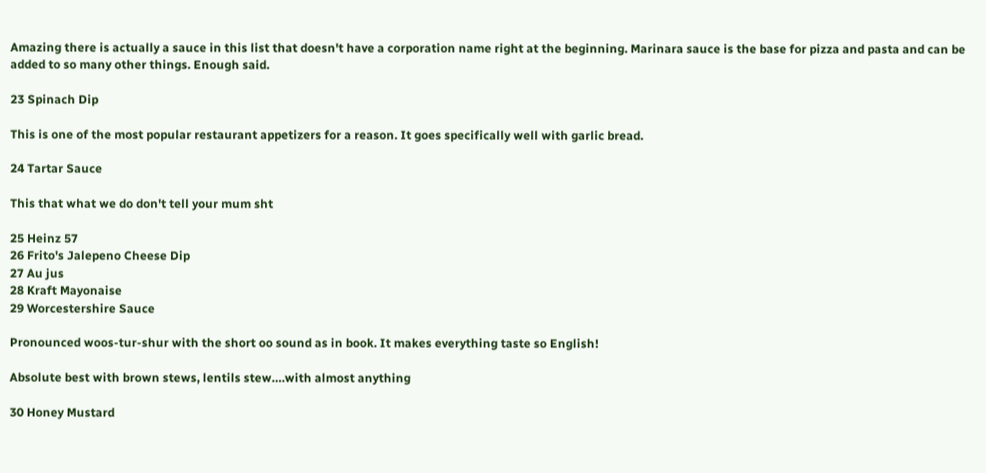Amazing there is actually a sauce in this list that doesn't have a corporation name right at the beginning. Marinara sauce is the base for pizza and pasta and can be added to so many other things. Enough said.

23 Spinach Dip

This is one of the most popular restaurant appetizers for a reason. It goes specifically well with garlic bread.

24 Tartar Sauce

This that what we do don't tell your mum sht

25 Heinz 57
26 Frito's Jalepeno Cheese Dip
27 Au jus
28 Kraft Mayonaise
29 Worcestershire Sauce

Pronounced woos-tur-shur with the short oo sound as in book. It makes everything taste so English!

Absolute best with brown stews, lentils stew….with almost anything

30 Honey Mustard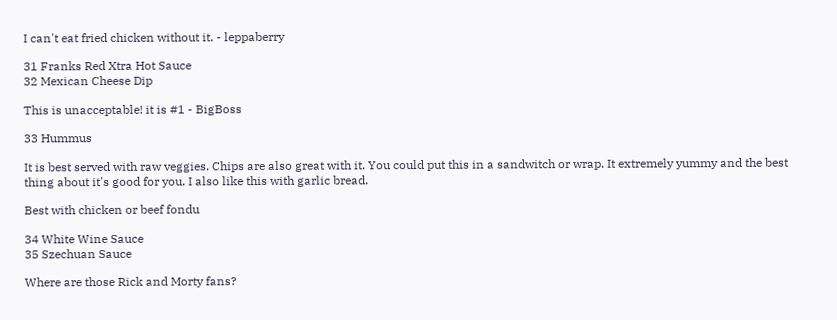I can't eat fried chicken without it. - leppaberry

31 Franks Red Xtra Hot Sauce
32 Mexican Cheese Dip

This is unacceptable! it is #1 - BigBoss

33 Hummus

It is best served with raw veggies. Chips are also great with it. You could put this in a sandwitch or wrap. It extremely yummy and the best thing about it's good for you. I also like this with garlic bread.

Best with chicken or beef fondu

34 White Wine Sauce
35 Szechuan Sauce

Where are those Rick and Morty fans?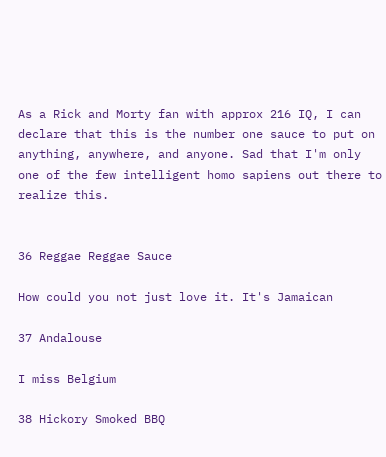As a Rick and Morty fan with approx 216 IQ, I can declare that this is the number one sauce to put on anything, anywhere, and anyone. Sad that I'm only one of the few intelligent homo sapiens out there to realize this.


36 Reggae Reggae Sauce

How could you not just love it. It's Jamaican

37 Andalouse

I miss Belgium

38 Hickory Smoked BBQ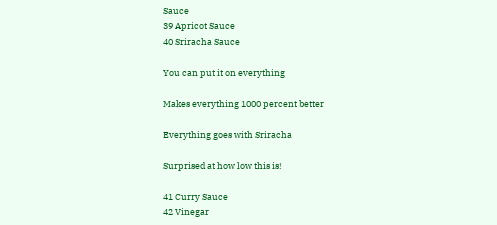Sauce
39 Apricot Sauce
40 Sriracha Sauce

You can put it on everything

Makes everything 1000 percent better

Everything goes with Sriracha

Surprised at how low this is!

41 Curry Sauce
42 Vinegar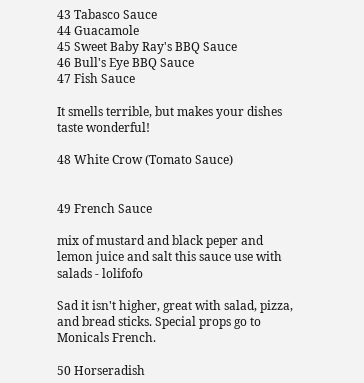43 Tabasco Sauce
44 Guacamole
45 Sweet Baby Ray's BBQ Sauce
46 Bull's Eye BBQ Sauce
47 Fish Sauce

It smells terrible, but makes your dishes taste wonderful!

48 White Crow (Tomato Sauce)


49 French Sauce

mix of mustard and black peper and lemon juice and salt this sauce use with salads - lolifofo

Sad it isn't higher, great with salad, pizza, and bread sticks. Special props go to Monicals French.

50 Horseradish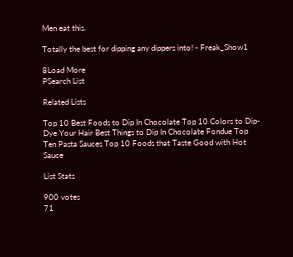Men eat this.

Totally the best for dipping any dippers into! - Freak_Show1

8Load More
PSearch List

Related Lists

Top 10 Best Foods to Dip In Chocolate Top 10 Colors to Dip-Dye Your Hair Best Things to Dip In Chocolate Fondue Top Ten Pasta Sauces Top 10 Foods that Taste Good with Hot Sauce

List Stats

900 votes
71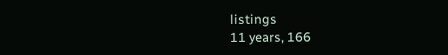listings
11 years, 166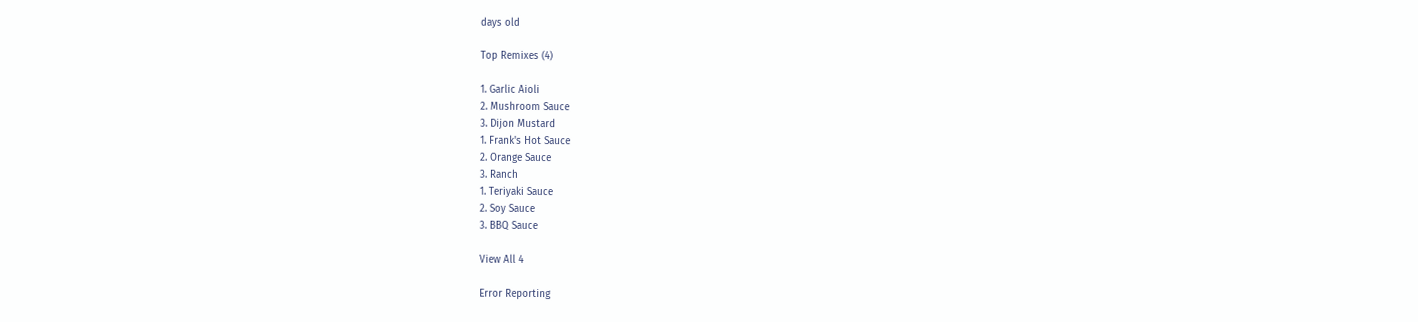days old

Top Remixes (4)

1. Garlic Aioli
2. Mushroom Sauce
3. Dijon Mustard
1. Frank's Hot Sauce
2. Orange Sauce
3. Ranch
1. Teriyaki Sauce
2. Soy Sauce
3. BBQ Sauce

View All 4

Error Reporting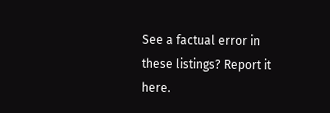See a factual error in these listings? Report it here.